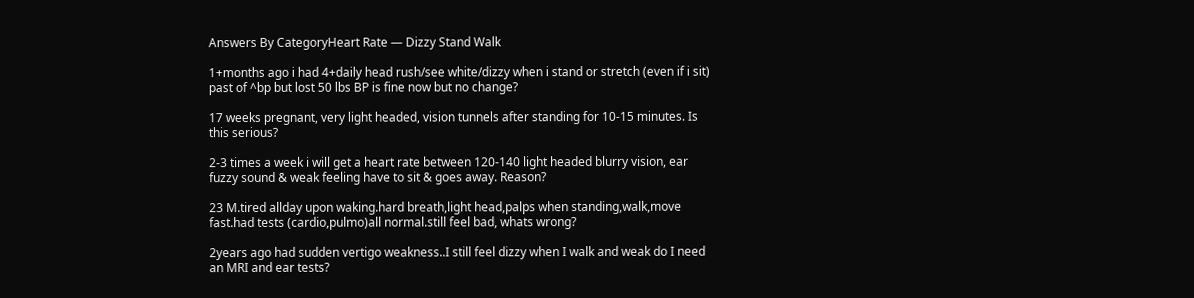Answers By CategoryHeart Rate — Dizzy Stand Walk

1+months ago i had 4+daily head rush/see white/dizzy when i stand or stretch (even if i sit) past of ^bp but lost 50 lbs BP is fine now but no change?

17 weeks pregnant, very light headed, vision tunnels after standing for 10-15 minutes. Is this serious?

2-3 times a week i will get a heart rate between 120-140 light headed blurry vision, ear fuzzy sound & weak feeling have to sit & goes away. Reason?

23 M.tired allday upon waking.hard breath,light head,palps when standing,walk,move fast.had tests (cardio,pulmo)all normal.still feel bad, whats wrong?

2years ago had sudden vertigo weakness..I still feel dizzy when I walk and weak do I need an MRI and ear tests?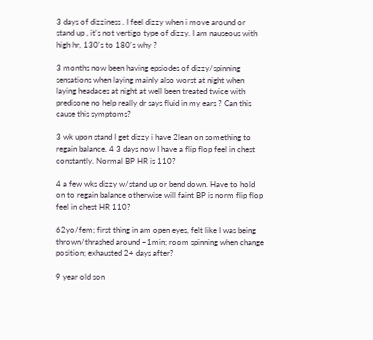3 days of dizziness . I feel dizzy when i move around or stand up , it's not vertigo type of dizzy. I am nauseous with high hr, 130's to 180's why ?

3 months now been having epsiodes of dizzy/spinning sensations when laying mainly also worst at night when laying headaces at night at well been treated twice with predisone no help really dr says fluid in my ears ? Can this cause this symptoms?

3 wk upon stand I get dizzy i have 2lean on something to regain balance. 4 3 days now I have a flip flop feel in chest constantly. Normal BP HR is 110?

4 a few wks dizzy w/stand up or bend down. Have to hold on to regain balance otherwise will faint BP is norm flip flop feel in chest HR 110?

62yo/fem; first thing in am open eyes, felt like I was being thrown/thrashed around ~1min; room spinning when change position; exhausted 2+ days after?

9 year old son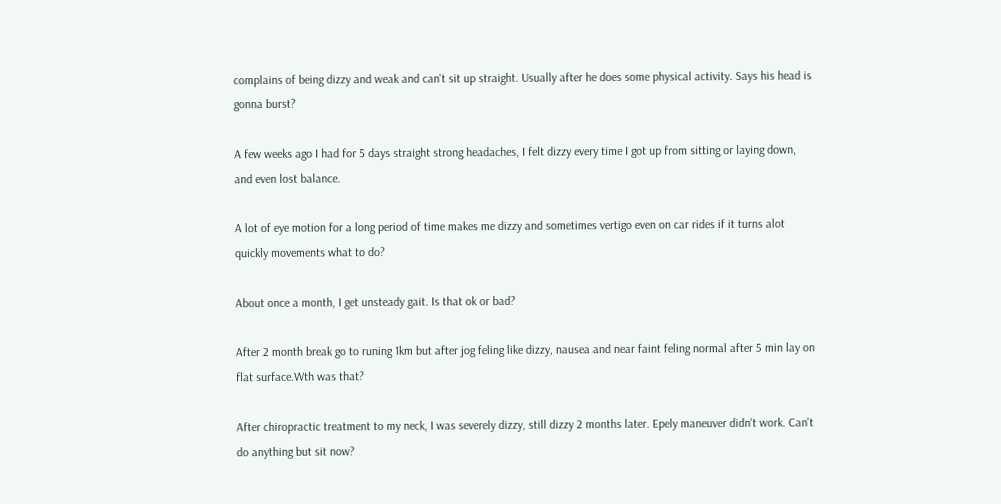complains of being dizzy and weak and can't sit up straight. Usually after he does some physical activity. Says his head is gonna burst?

A few weeks ago I had for 5 days straight strong headaches, I felt dizzy every time I got up from sitting or laying down, and even lost balance.

A lot of eye motion for a long period of time makes me dizzy and sometimes vertigo even on car rides if it turns alot quickly movements what to do?

About once a month, I get unsteady gait. Is that ok or bad?

After 2 month break go to runing 1km but after jog feling like dizzy, nausea and near faint feling normal after 5 min lay on flat surface.Wth was that?

After chiropractic treatment to my neck, I was severely dizzy, still dizzy 2 months later. Epely maneuver didn't work. Can't do anything but sit now?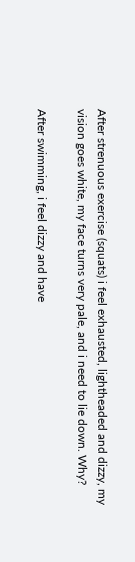After strenuous exercise (squats) i feel exhausted, lightheaded and dizzy, my vision goes white, my face turns very pale, and i need to lie down. Why?

After swimming, i feel dizzy and have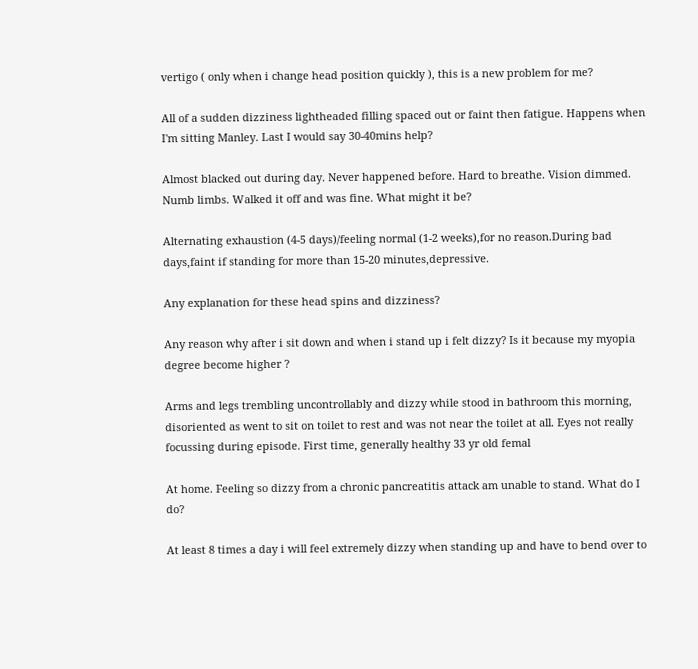vertigo ( only when i change head position quickly ), this is a new problem for me?

All of a sudden dizziness lightheaded filling spaced out or faint then fatigue. Happens when I'm sitting Manley. Last I would say 30-40mins help?

Almost blacked out during day. Never happened before. Hard to breathe. Vision dimmed. Numb limbs. Walked it off and was fine. What might it be?

Alternating exhaustion (4-5 days)/feeling normal (1-2 weeks),for no reason.During bad days,faint if standing for more than 15-20 minutes,depressive.

Any explanation for these head spins and dizziness?

Any reason why after i sit down and when i stand up i felt dizzy? Is it because my myopia degree become higher ?

Arms and legs trembling uncontrollably and dizzy while stood in bathroom this morning, disoriented as went to sit on toilet to rest and was not near the toilet at all. Eyes not really focussing during episode. First time, generally healthy 33 yr old femal

At home. Feeling so dizzy from a chronic pancreatitis attack am unable to stand. What do I do?

At least 8 times a day i will feel extremely dizzy when standing up and have to bend over to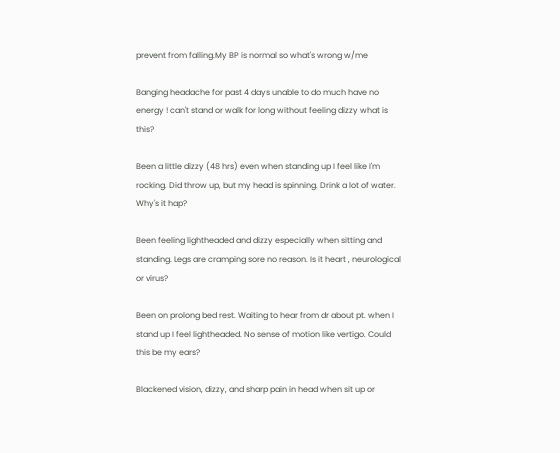prevent from falling.My BP is normal so what's wrong w/me

Banging headache for past 4 days unable to do much have no energy ! can't stand or walk for long without feeling dizzy what is this?

Been a little dizzy (48 hrs) even when standing up I feel like I'm rocking. Did throw up, but my head is spinning. Drink a lot of water. Why's it hap?

Been feeling lightheaded and dizzy especially when sitting and standing. Legs are cramping sore no reason. Is it heart , neurological or virus?

Been on prolong bed rest. Waiting to hear from dr about pt. when I stand up I feel lightheaded. No sense of motion like vertigo. Could this be my ears?

Blackened vision, dizzy, and sharp pain in head when sit up or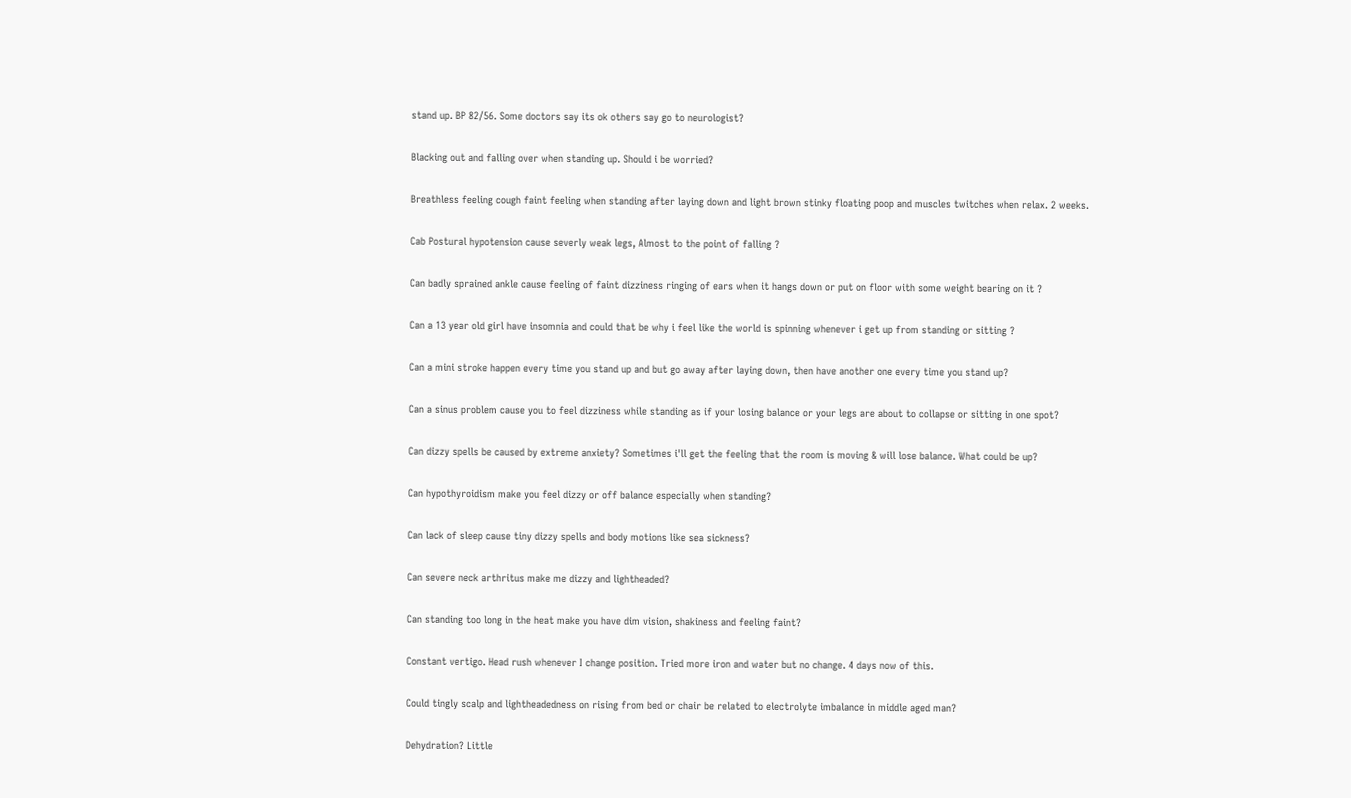stand up. BP 82/56. Some doctors say its ok others say go to neurologist?

Blacking out and falling over when standing up. Should i be worried?

Breathless feeling cough faint feeling when standing after laying down and light brown stinky floating poop and muscles twitches when relax. 2 weeks.

Cab Postural hypotension cause severly weak legs, Almost to the point of falling ?

Can badly sprained ankle cause feeling of faint dizziness ringing of ears when it hangs down or put on floor with some weight bearing on it ?

Can a 13 year old girl have insomnia and could that be why i feel like the world is spinning whenever i get up from standing or sitting ?

Can a mini stroke happen every time you stand up and but go away after laying down, then have another one every time you stand up?

Can a sinus problem cause you to feel dizziness while standing as if your losing balance or your legs are about to collapse or sitting in one spot?

Can dizzy spells be caused by extreme anxiety? Sometimes i'll get the feeling that the room is moving & will lose balance. What could be up?

Can hypothyroidism make you feel dizzy or off balance especially when standing?

Can lack of sleep cause tiny dizzy spells and body motions like sea sickness?

Can severe neck arthritus make me dizzy and lightheaded?

Can standing too long in the heat make you have dim vision, shakiness and feeling faint?

Constant vertigo. Head rush whenever I change position. Tried more iron and water but no change. 4 days now of this.

Could tingly scalp and lightheadedness on rising from bed or chair be related to electrolyte imbalance in middle aged man?

Dehydration? Little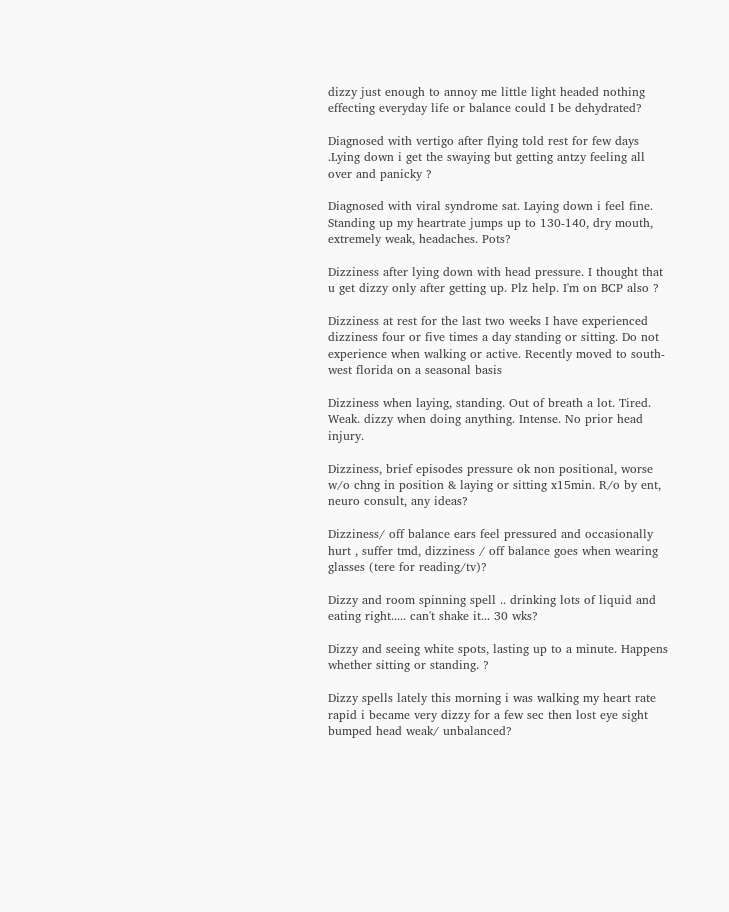dizzy just enough to annoy me little light headed nothing effecting everyday life or balance could I be dehydrated?

Diagnosed with vertigo after flying told rest for few days .Lying down i get the swaying but getting antzy feeling all over and panicky ?

Diagnosed with viral syndrome sat. Laying down i feel fine. Standing up my heartrate jumps up to 130-140, dry mouth, extremely weak, headaches. Pots?

Dizziness after lying down with head pressure. I thought that u get dizzy only after getting up. Plz help. I'm on BCP also ?

Dizziness at rest for the last two weeks I have experienced dizziness four or five times a day standing or sitting. Do not experience when walking or active. Recently moved to south-west florida on a seasonal basis

Dizziness when laying, standing. Out of breath a lot. Tired. Weak. dizzy when doing anything. Intense. No prior head injury.

Dizziness, brief episodes pressure ok non positional, worse w/o chng in position & laying or sitting x15min. R/o by ent, neuro consult, any ideas?

Dizziness/ off balance ears feel pressured and occasionally hurt , suffer tmd, dizziness / off balance goes when wearing glasses (tere for reading/tv)?

Dizzy and room spinning spell .. drinking lots of liquid and eating right..... can't shake it... 30 wks?

Dizzy and seeing white spots, lasting up to a minute. Happens whether sitting or standing. ?

Dizzy spells lately this morning i was walking my heart rate rapid i became very dizzy for a few sec then lost eye sight bumped head weak/ unbalanced?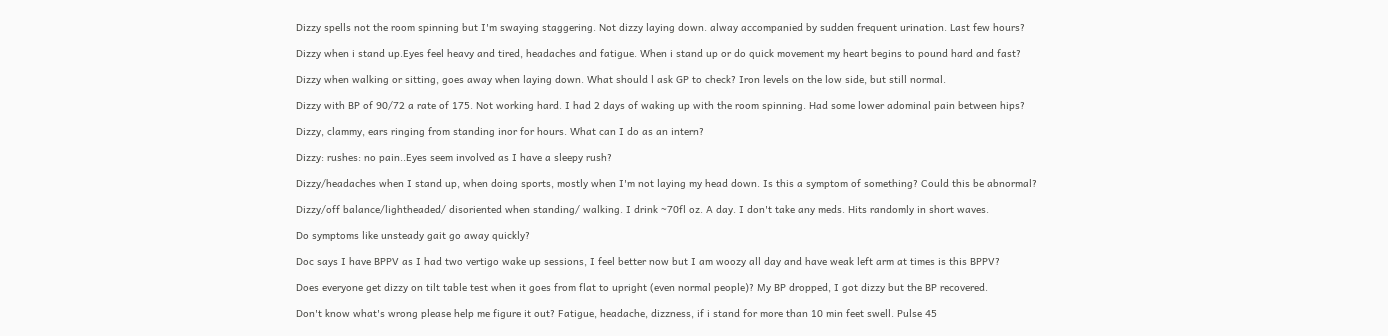Dizzy spells not the room spinning but I'm swaying staggering. Not dizzy laying down. alway accompanied by sudden frequent urination. Last few hours?

Dizzy when i stand up.Eyes feel heavy and tired, headaches and fatigue. When i stand up or do quick movement my heart begins to pound hard and fast?

Dizzy when walking or sitting, goes away when laying down. What should l ask GP to check? Iron levels on the low side, but still normal.

Dizzy with BP of 90/72 a rate of 175. Not working hard. I had 2 days of waking up with the room spinning. Had some lower adominal pain between hips?

Dizzy, clammy, ears ringing from standing inor for hours. What can I do as an intern?

Dizzy: rushes: no pain..Eyes seem involved as I have a sleepy rush?

Dizzy/headaches when I stand up, when doing sports, mostly when I'm not laying my head down. Is this a symptom of something? Could this be abnormal?

Dizzy/off balance/lightheaded/ disoriented when standing/ walking. I drink ~70fl oz. A day. I don't take any meds. Hits randomly in short waves.

Do symptoms like unsteady gait go away quickly?

Doc says I have BPPV as I had two vertigo wake up sessions, I feel better now but I am woozy all day and have weak left arm at times is this BPPV?

Does everyone get dizzy on tilt table test when it goes from flat to upright (even normal people)? My BP dropped, I got dizzy but the BP recovered.

Don't know what's wrong please help me figure it out? Fatigue, headache, dizzness, if i stand for more than 10 min feet swell. Pulse 45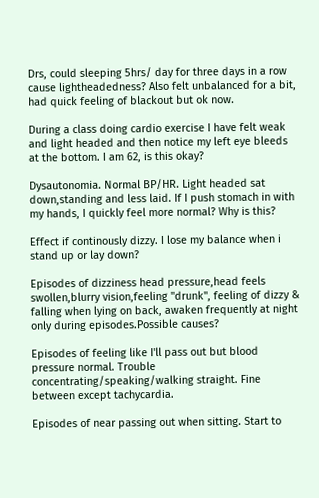Drs, could sleeping 5hrs/ day for three days in a row cause lightheadedness? Also felt unbalanced for a bit, had quick feeling of blackout but ok now.

During a class doing cardio exercise I have felt weak and light headed and then notice my left eye bleeds at the bottom. I am 62, is this okay?

Dysautonomia. Normal BP/HR. Light headed sat down,standing and less laid. If I push stomach in with my hands, I quickly feel more normal? Why is this?

Effect if continously dizzy. I lose my balance when i stand up or lay down?

Episodes of dizziness head pressure,head feels swollen,blurry vision,feeling "drunk", feeling of dizzy & falling when lying on back, awaken frequently at night only during episodes.Possible causes?

Episodes of feeling like I'll pass out but blood pressure normal. Trouble concentrating/speaking/walking straight. Fine between except tachycardia.

Episodes of near passing out when sitting. Start to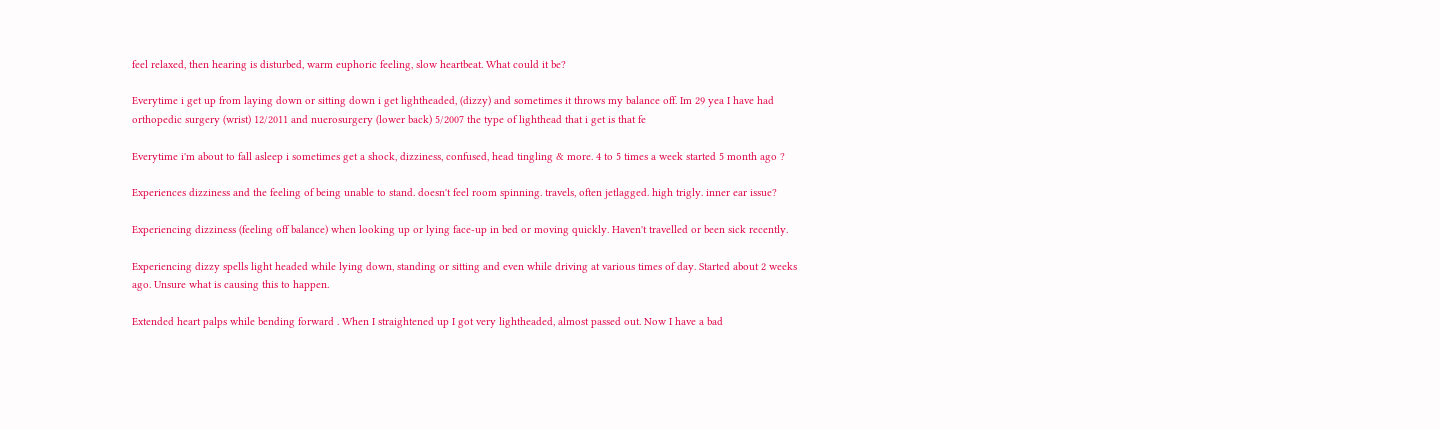feel relaxed, then hearing is disturbed, warm euphoric feeling, slow heartbeat. What could it be?

Everytime i get up from laying down or sitting down i get lightheaded, (dizzy) and sometimes it throws my balance off. Im 29 yea I have had orthopedic surgery (wrist) 12/2011 and nuerosurgery (lower back) 5/2007 the type of lighthead that i get is that fe

Everytime i'm about to fall asleep i sometimes get a shock, dizziness, confused, head tingling & more. 4 to 5 times a week started 5 month ago ?

Experiences dizziness and the feeling of being unable to stand. doesn't feel room spinning. travels, often jetlagged. high trigly. inner ear issue?

Experiencing dizziness (feeling off balance) when looking up or lying face-up in bed or moving quickly. Haven't travelled or been sick recently.

Experiencing dizzy spells light headed while lying down, standing or sitting and even while driving at various times of day. Started about 2 weeks ago. Unsure what is causing this to happen.

Extended heart palps while bending forward . When I straightened up I got very lightheaded, almost passed out. Now I have a bad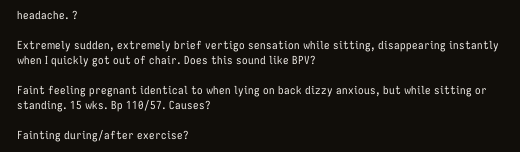headache. ?

Extremely sudden, extremely brief vertigo sensation while sitting, disappearing instantly when I quickly got out of chair. Does this sound like BPV?

Faint feeling pregnant identical to when lying on back dizzy anxious, but while sitting or standing. 15 wks. Bp 110/57. Causes?

Fainting during/after exercise?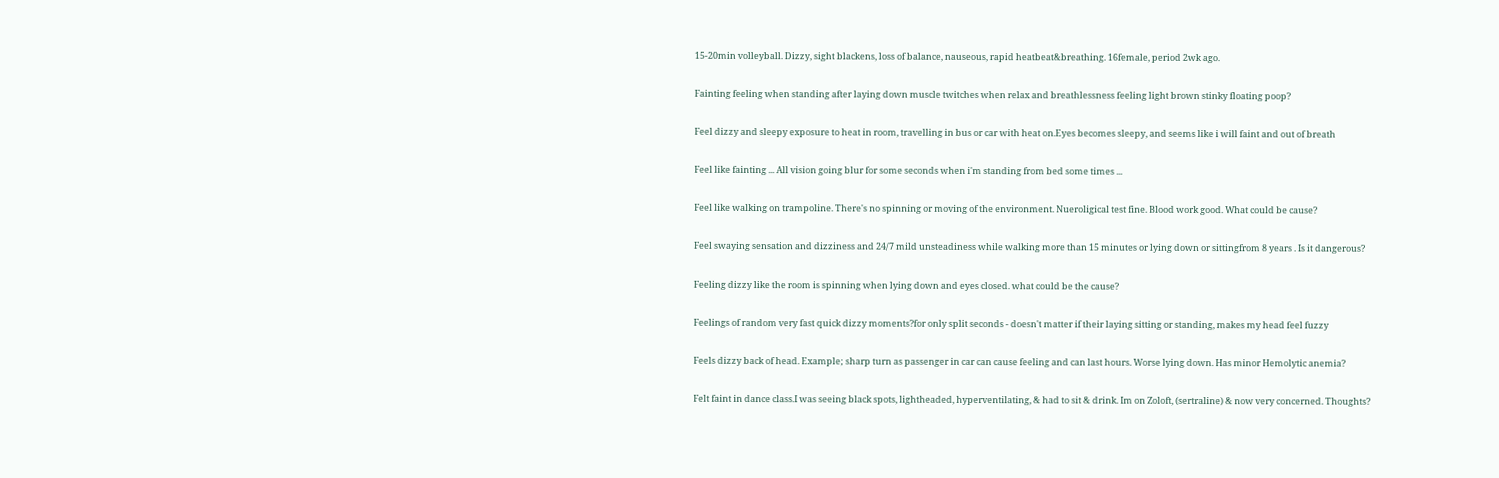15-20min volleyball. Dizzy, sight blackens, loss of balance, nauseous, rapid heatbeat&breathing. 16female, period 2wk ago.

Fainting feeling when standing after laying down muscle twitches when relax and breathlessness feeling light brown stinky floating poop?

Feel dizzy and sleepy exposure to heat in room, travelling in bus or car with heat on.Eyes becomes sleepy, and seems like i will faint and out of breath

Feel like fainting ... All vision going blur for some seconds when i'm standing from bed some times ...

Feel like walking on trampoline. There's no spinning or moving of the environment. Nueroligical test fine. Blood work good. What could be cause?

Feel swaying sensation and dizziness and 24/7 mild unsteadiness while walking more than 15 minutes or lying down or sittingfrom 8 years . Is it dangerous?

Feeling dizzy like the room is spinning when lying down and eyes closed. what could be the cause?

Feelings of random very fast quick dizzy moments?for only split seconds - doesn't matter if their laying sitting or standing, makes my head feel fuzzy

Feels dizzy back of head. Example; sharp turn as passenger in car can cause feeling and can last hours. Worse lying down. Has minor Hemolytic anemia?

Felt faint in dance class.I was seeing black spots, lightheaded, hyperventilating, & had to sit & drink. Im on Zoloft, (sertraline) & now very concerned. Thoughts?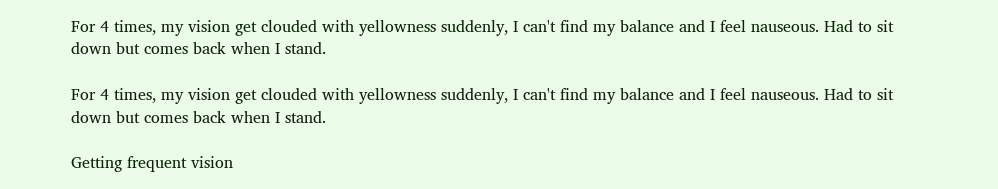For 4 times, my vision get clouded with yellowness suddenly, I can't find my balance and I feel nauseous. Had to sit down but comes back when I stand.

For 4 times, my vision get clouded with yellowness suddenly, I can't find my balance and I feel nauseous. Had to sit down but comes back when I stand.

Getting frequent vision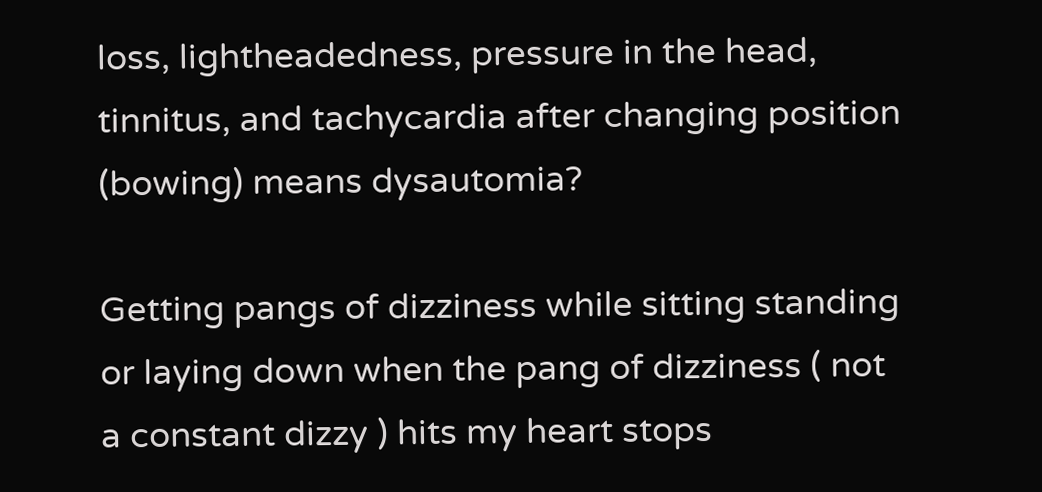loss, lightheadedness, pressure in the head, tinnitus, and tachycardia after changing position (bowing) means dysautomia?

Getting pangs of dizziness while sitting standing or laying down when the pang of dizziness ( not a constant dizzy ) hits my heart stops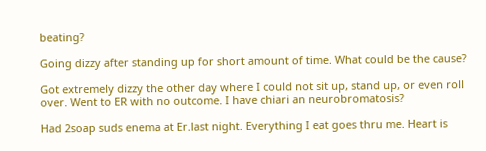beating?

Going dizzy after standing up for short amount of time. What could be the cause?

Got extremely dizzy the other day where I could not sit up, stand up, or even roll over. Went to ER with no outcome. I have chiari an neurobromatosis?

Had 2soap suds enema at Er.last night. Everything I eat goes thru me. Heart is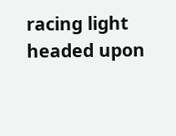racing light headed upon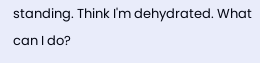standing. Think I'm dehydrated. What can I do?